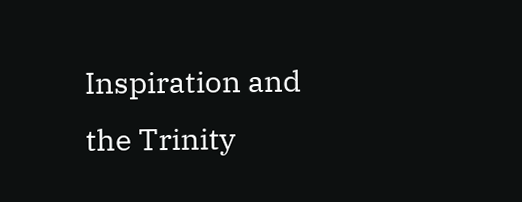Inspiration and the Trinity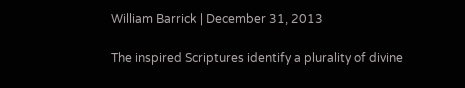William Barrick | December 31, 2013

The inspired Scriptures identify a plurality of divine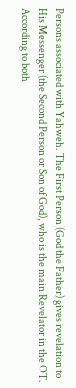Persons associated with Yahweh. The First Person (God the Father) gives revelation to His Messenger (the Second Person or Son of God), who is the main Revelator in the OT. According to both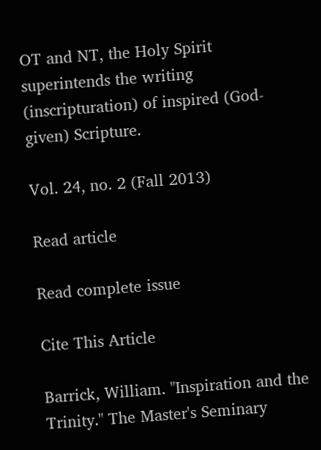OT and NT, the Holy Spirit superintends the writing (inscripturation) of inspired (God-given) Scripture.

Vol. 24, no. 2 (Fall 2013)

Read article

Read complete issue

Cite This Article

Barrick, William. "Inspiration and the Trinity." The Master's Seminary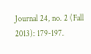Journal 24, no. 2 (Fall 2013): 179-197.